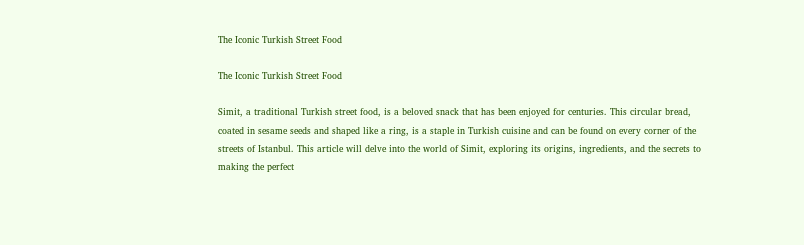The Iconic Turkish Street Food

The Iconic Turkish Street Food

Simit, a traditional Turkish street food, is a beloved snack that has been enjoyed for centuries. This circular bread, coated in sesame seeds and shaped like a ring, is a staple in Turkish cuisine and can be found on every corner of the streets of Istanbul. This article will delve into the world of Simit, exploring its origins, ingredients, and the secrets to making the perfect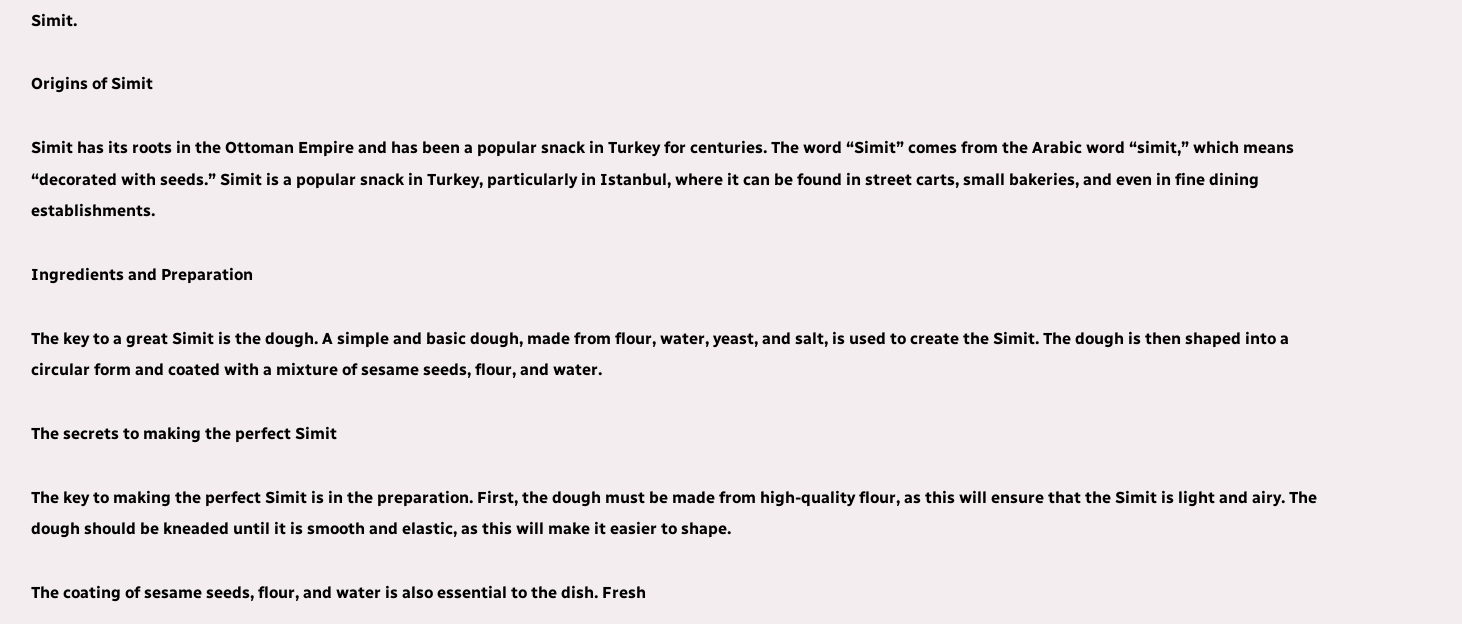Simit.

Origins of Simit

Simit has its roots in the Ottoman Empire and has been a popular snack in Turkey for centuries. The word “Simit” comes from the Arabic word “simit,” which means “decorated with seeds.” Simit is a popular snack in Turkey, particularly in Istanbul, where it can be found in street carts, small bakeries, and even in fine dining establishments.

Ingredients and Preparation

The key to a great Simit is the dough. A simple and basic dough, made from flour, water, yeast, and salt, is used to create the Simit. The dough is then shaped into a circular form and coated with a mixture of sesame seeds, flour, and water.

The secrets to making the perfect Simit

The key to making the perfect Simit is in the preparation. First, the dough must be made from high-quality flour, as this will ensure that the Simit is light and airy. The dough should be kneaded until it is smooth and elastic, as this will make it easier to shape.

The coating of sesame seeds, flour, and water is also essential to the dish. Fresh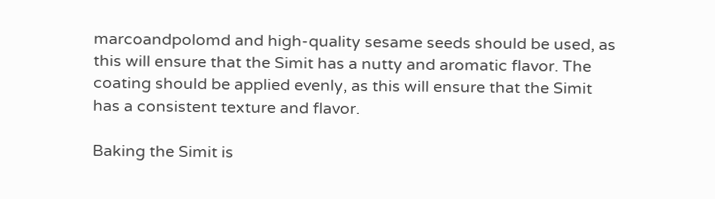marcoandpolomd and high-quality sesame seeds should be used, as this will ensure that the Simit has a nutty and aromatic flavor. The coating should be applied evenly, as this will ensure that the Simit has a consistent texture and flavor.

Baking the Simit is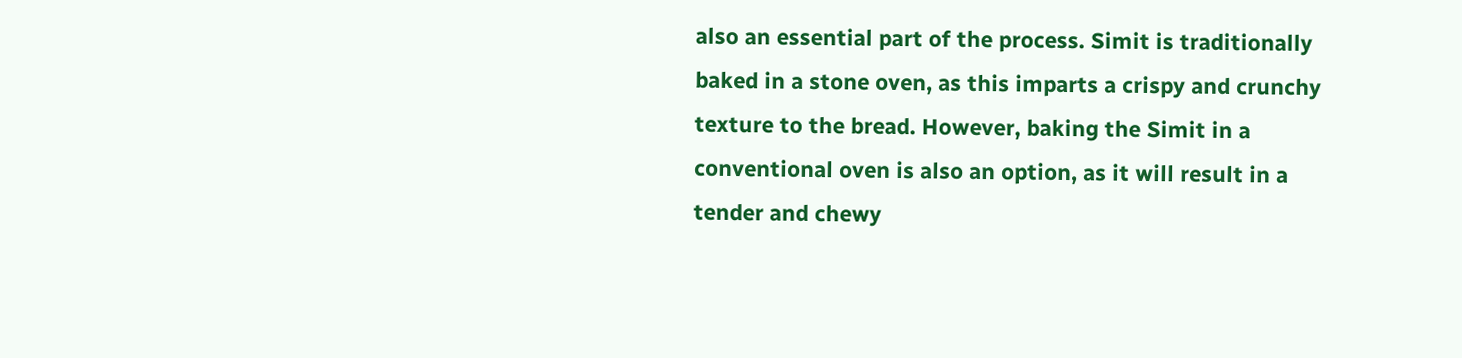also an essential part of the process. Simit is traditionally baked in a stone oven, as this imparts a crispy and crunchy texture to the bread. However, baking the Simit in a conventional oven is also an option, as it will result in a tender and chewy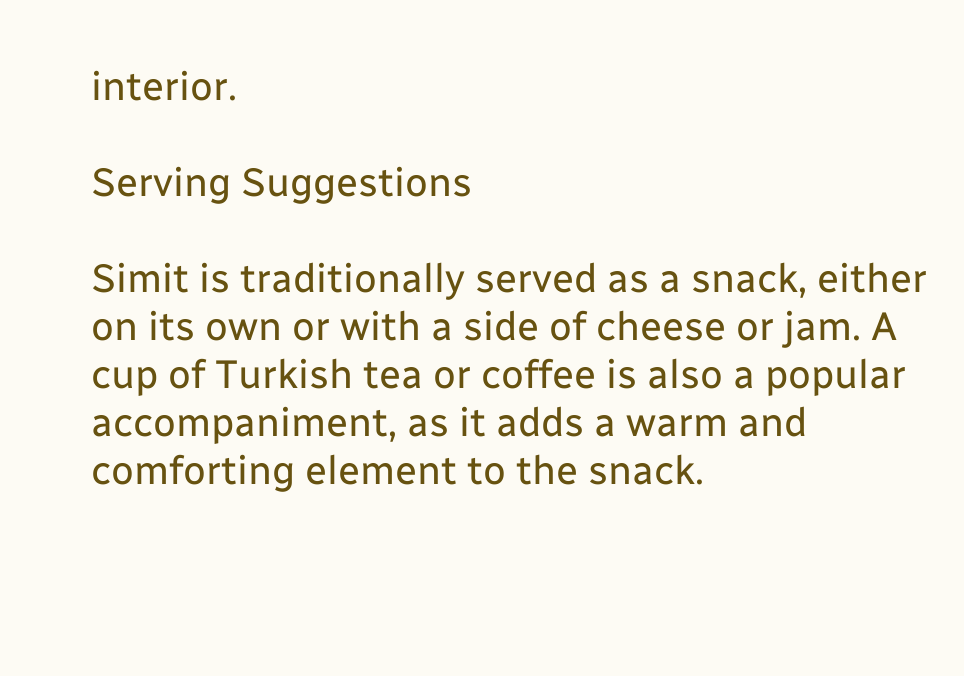interior.

Serving Suggestions

Simit is traditionally served as a snack, either on its own or with a side of cheese or jam. A cup of Turkish tea or coffee is also a popular accompaniment, as it adds a warm and comforting element to the snack.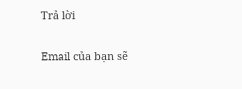Trả lời

Email của bạn sẽ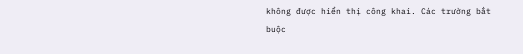không được hiển thị công khai. Các trường bắt buộc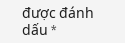được đánh dấu *